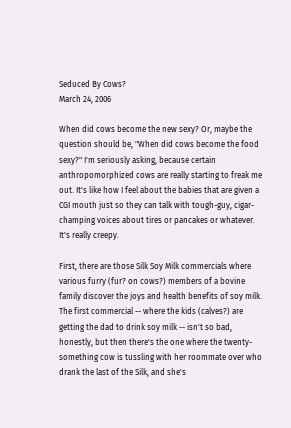Seduced By Cows?
March 24, 2006

When did cows become the new sexy? Or, maybe the question should be, "When did cows become the food sexy?" I'm seriously asking, because certain anthropomorphized cows are really starting to freak me out. It's like how I feel about the babies that are given a CGI mouth just so they can talk with tough-guy, cigar-champing voices about tires or pancakes or whatever. It's really creepy.

First, there are those Silk Soy Milk commercials where various furry (fur? on cows?) members of a bovine family discover the joys and health benefits of soy milk. The first commercial -- where the kids (calves?) are getting the dad to drink soy milk -- isn't so bad, honestly, but then there's the one where the twenty-something cow is tussling with her roommate over who drank the last of the Silk, and she's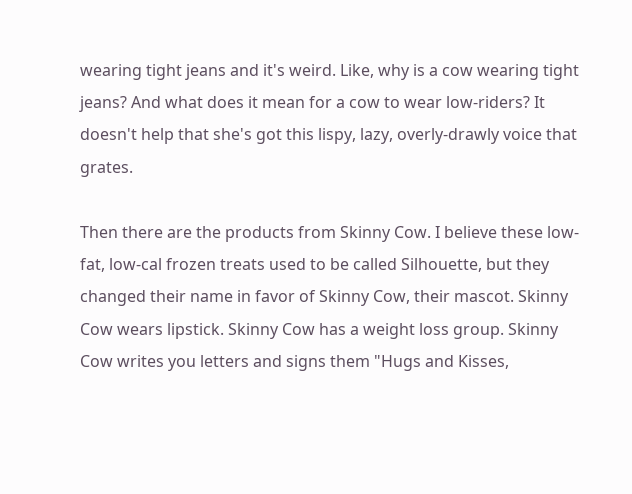wearing tight jeans and it's weird. Like, why is a cow wearing tight jeans? And what does it mean for a cow to wear low-riders? It doesn't help that she's got this lispy, lazy, overly-drawly voice that grates.

Then there are the products from Skinny Cow. I believe these low-fat, low-cal frozen treats used to be called Silhouette, but they changed their name in favor of Skinny Cow, their mascot. Skinny Cow wears lipstick. Skinny Cow has a weight loss group. Skinny Cow writes you letters and signs them "Hugs and Kisses,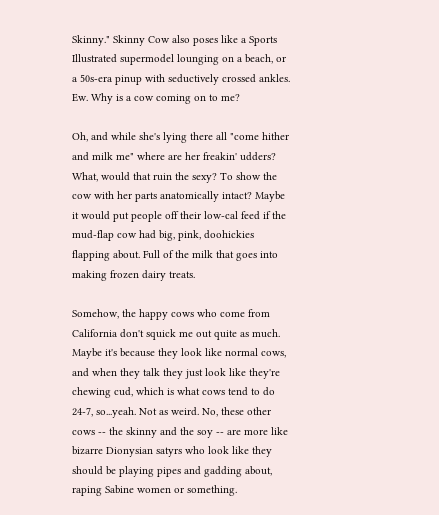Skinny." Skinny Cow also poses like a Sports Illustrated supermodel lounging on a beach, or a 50s-era pinup with seductively crossed ankles. Ew. Why is a cow coming on to me?

Oh, and while she's lying there all "come hither and milk me" where are her freakin' udders? What, would that ruin the sexy? To show the cow with her parts anatomically intact? Maybe it would put people off their low-cal feed if the mud-flap cow had big, pink, doohickies flapping about. Full of the milk that goes into making frozen dairy treats.

Somehow, the happy cows who come from California don't squick me out quite as much. Maybe it's because they look like normal cows, and when they talk they just look like they're chewing cud, which is what cows tend to do 24-7, so...yeah. Not as weird. No, these other cows -- the skinny and the soy -- are more like bizarre Dionysian satyrs who look like they should be playing pipes and gadding about, raping Sabine women or something.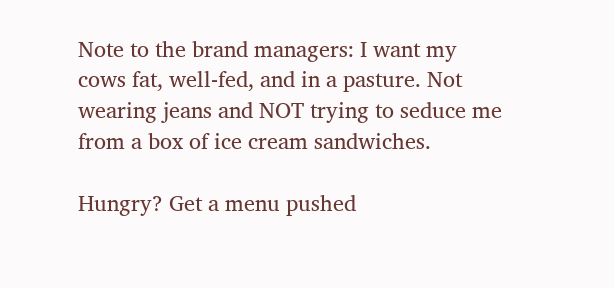Note to the brand managers: I want my cows fat, well-fed, and in a pasture. Not wearing jeans and NOT trying to seduce me from a box of ice cream sandwiches.

Hungry? Get a menu pushed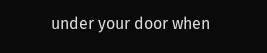under your door when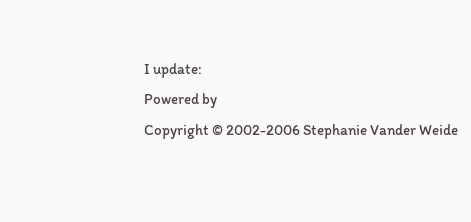I update:
Powered by
Copyright © 2002-2006 Stephanie Vander Weide